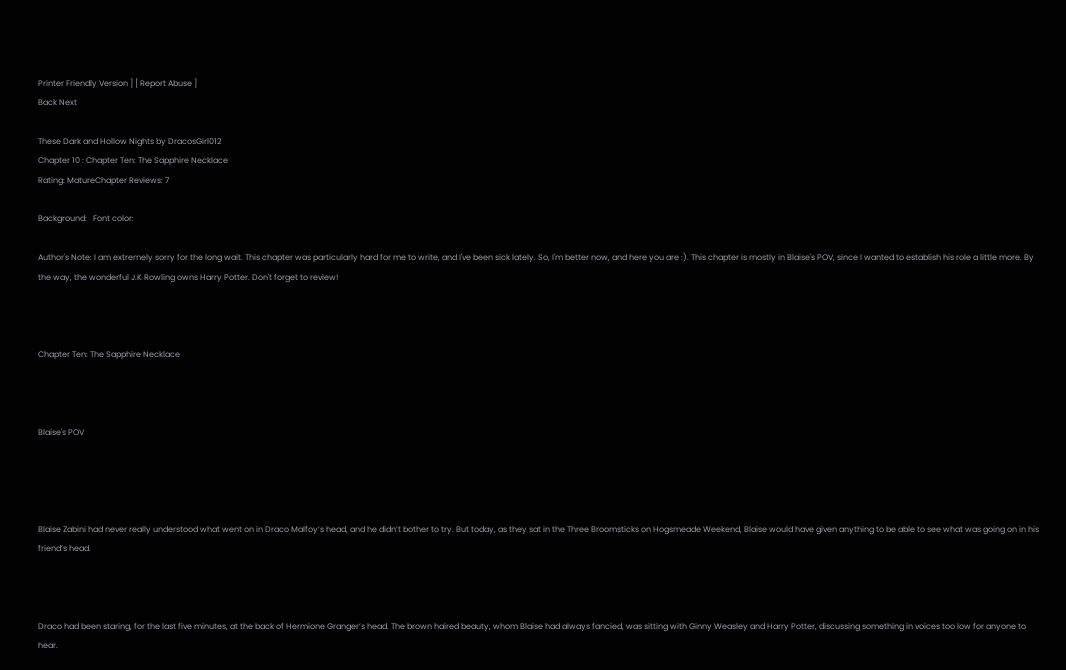Printer Friendly Version ] [ Report Abuse ]
Back Next

These Dark and Hollow Nights by DracosGirl012
Chapter 10 : Chapter Ten: The Sapphire Necklace
Rating: MatureChapter Reviews: 7

Background:   Font color:

Author's Note: I am extremely sorry for the long wait. This chapter was particularly hard for me to write, and I've been sick lately. So, I'm better now, and here you are :). This chapter is mostly in Blaise's POV, since I wanted to establish his role a little more. By the way, the wonderful J.K Rowling owns Harry Potter. Don't forget to review!



Chapter Ten: The Sapphire Necklace



Blaise's POV




Blaise Zabini had never really understood what went on in Draco Malfoy’s head, and he didn’t bother to try. But today, as they sat in the Three Broomsticks on Hogsmeade Weekend, Blaise would have given anything to be able to see what was going on in his friend’s head.



Draco had been staring, for the last five minutes, at the back of Hermione Granger’s head. The brown haired beauty, whom Blaise had always fancied, was sitting with Ginny Weasley and Harry Potter, discussing something in voices too low for anyone to hear.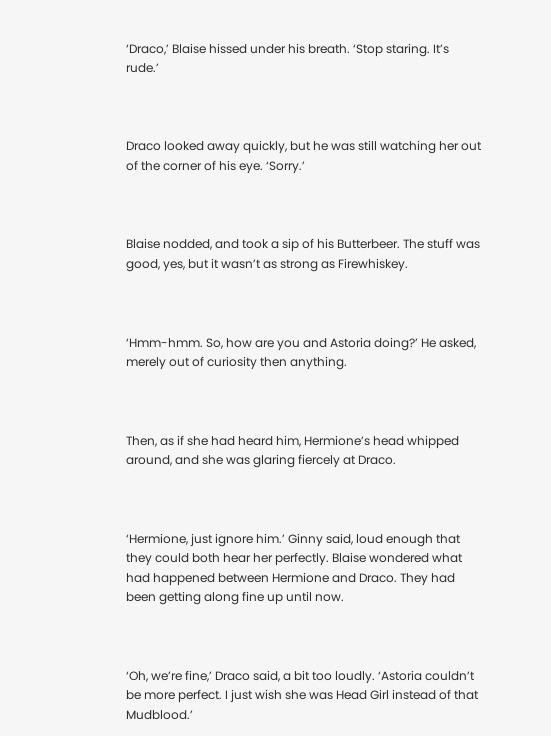‘Draco,’ Blaise hissed under his breath. ‘Stop staring. It’s rude.’



Draco looked away quickly, but he was still watching her out of the corner of his eye. ‘Sorry.’



Blaise nodded, and took a sip of his Butterbeer. The stuff was good, yes, but it wasn’t as strong as Firewhiskey.



‘Hmm-hmm. So, how are you and Astoria doing?’ He asked, merely out of curiosity then anything.



Then, as if she had heard him, Hermione’s head whipped around, and she was glaring fiercely at Draco.



‘Hermione, just ignore him.’ Ginny said, loud enough that they could both hear her perfectly. Blaise wondered what had happened between Hermione and Draco. They had been getting along fine up until now.



‘Oh, we’re fine,’ Draco said, a bit too loudly. ‘Astoria couldn’t be more perfect. I just wish she was Head Girl instead of that Mudblood.’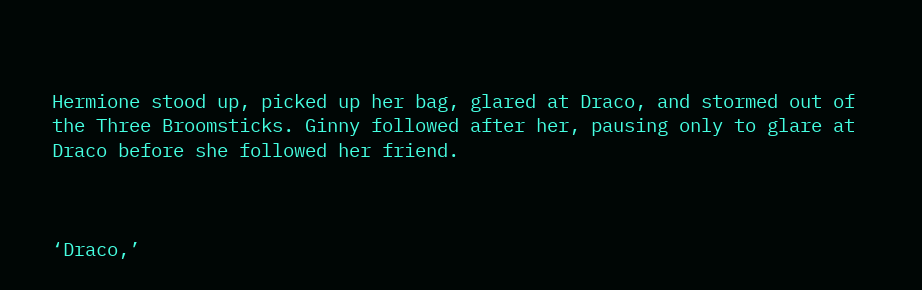Hermione stood up, picked up her bag, glared at Draco, and stormed out of the Three Broomsticks. Ginny followed after her, pausing only to glare at Draco before she followed her friend.



‘Draco,’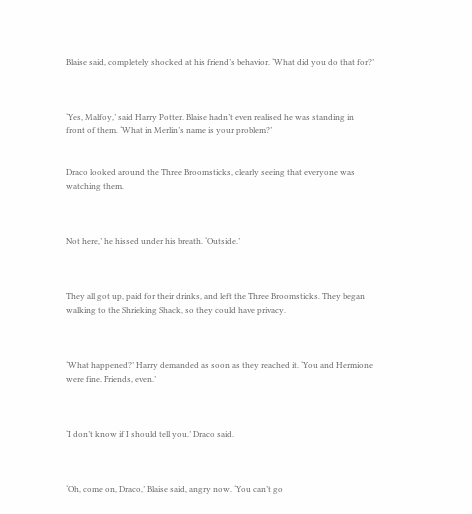Blaise said, completely shocked at his friend’s behavior. ‘What did you do that for?’



‘Yes, Malfoy,’ said Harry Potter. Blaise hadn’t even realised he was standing in front of them. ‘What in Merlin’s name is your problem?’


Draco looked around the Three Broomsticks, clearly seeing that everyone was watching them.



Not here,’ he hissed under his breath. ‘Outside.’



They all got up, paid for their drinks, and left the Three Broomsticks. They began walking to the Shrieking Shack, so they could have privacy.



‘What happened?’ Harry demanded as soon as they reached it. ‘You and Hermione were fine. Friends, even.’



‘I don’t know if I should tell you.’ Draco said.



‘Oh, come on, Draco,’ Blaise said, angry now. ‘You can’t go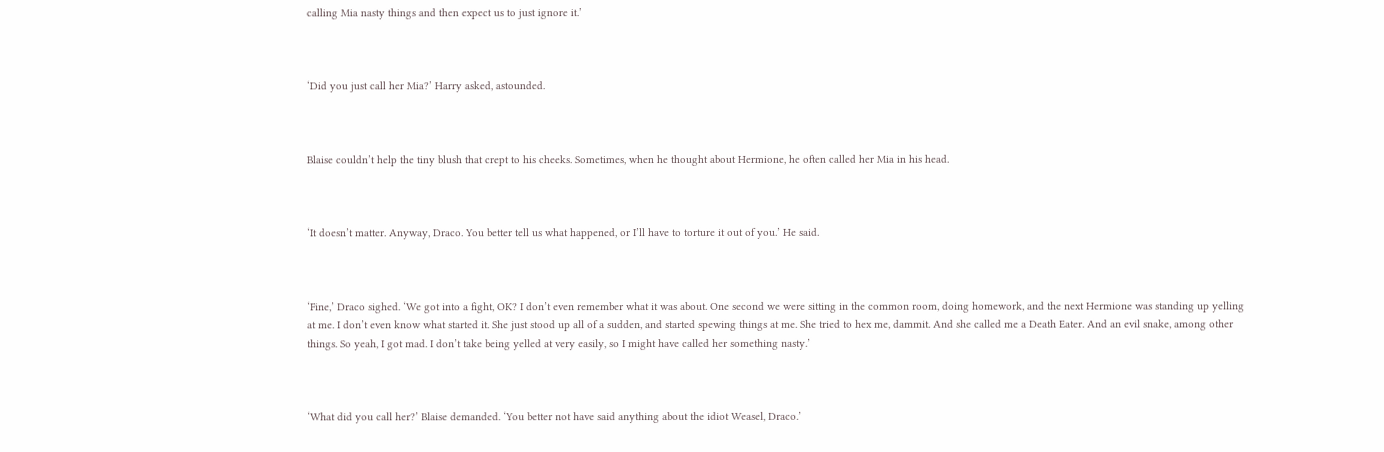calling Mia nasty things and then expect us to just ignore it.’



‘Did you just call her Mia?’ Harry asked, astounded.



Blaise couldn’t help the tiny blush that crept to his cheeks. Sometimes, when he thought about Hermione, he often called her Mia in his head.



‘It doesn’t matter. Anyway, Draco. You better tell us what happened, or I’ll have to torture it out of you.’ He said.



‘Fine,’ Draco sighed. ‘We got into a fight, OK? I don’t even remember what it was about. One second we were sitting in the common room, doing homework, and the next Hermione was standing up yelling at me. I don’t even know what started it. She just stood up all of a sudden, and started spewing things at me. She tried to hex me, dammit. And she called me a Death Eater. And an evil snake, among other things. So yeah, I got mad. I don’t take being yelled at very easily, so I might have called her something nasty.’



‘What did you call her?’ Blaise demanded. ‘You better not have said anything about the idiot Weasel, Draco.’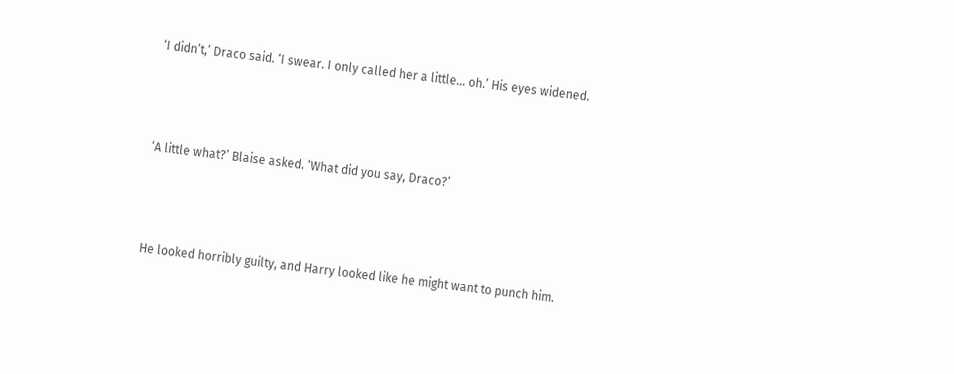‘I didn’t,’ Draco said. ‘I swear. I only called her a little… oh.’ His eyes widened.



‘A little what?’ Blaise asked. ‘What did you say, Draco?’



He looked horribly guilty, and Harry looked like he might want to punch him.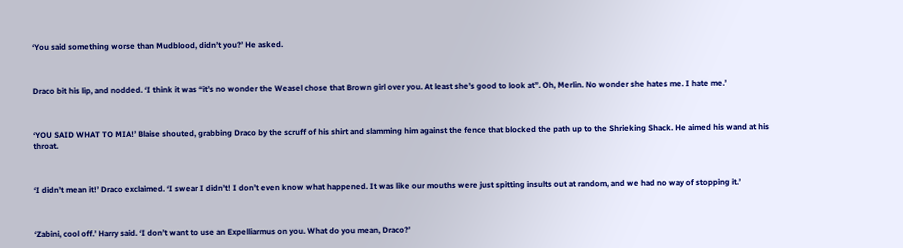‘You said something worse than Mudblood, didn’t you?’ He asked.



Draco bit his lip, and nodded. ‘I think it was “it’s no wonder the Weasel chose that Brown girl over you. At least she’s good to look at”. Oh, Merlin. No wonder she hates me. I hate me.’



‘YOU SAID WHAT TO MIA!’ Blaise shouted, grabbing Draco by the scruff of his shirt and slamming him against the fence that blocked the path up to the Shrieking Shack. He aimed his wand at his throat.



‘I didn’t mean it!’ Draco exclaimed. ‘I swear I didn’t! I don’t even know what happened. It was like our mouths were just spitting insults out at random, and we had no way of stopping it.’



‘Zabini, cool off.’ Harry said. ‘I don’t want to use an Expelliarmus on you. What do you mean, Draco?’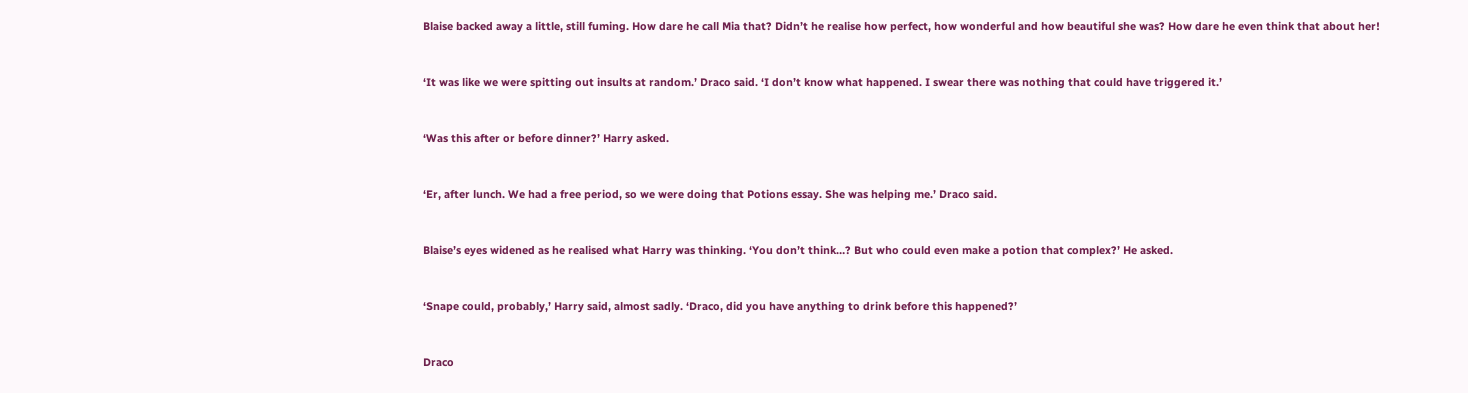Blaise backed away a little, still fuming. How dare he call Mia that? Didn’t he realise how perfect, how wonderful and how beautiful she was? How dare he even think that about her!



‘It was like we were spitting out insults at random.’ Draco said. ‘I don’t know what happened. I swear there was nothing that could have triggered it.’



‘Was this after or before dinner?’ Harry asked.



‘Er, after lunch. We had a free period, so we were doing that Potions essay. She was helping me.’ Draco said.



Blaise’s eyes widened as he realised what Harry was thinking. ‘You don’t think…? But who could even make a potion that complex?’ He asked.



‘Snape could, probably,’ Harry said, almost sadly. ‘Draco, did you have anything to drink before this happened?’



Draco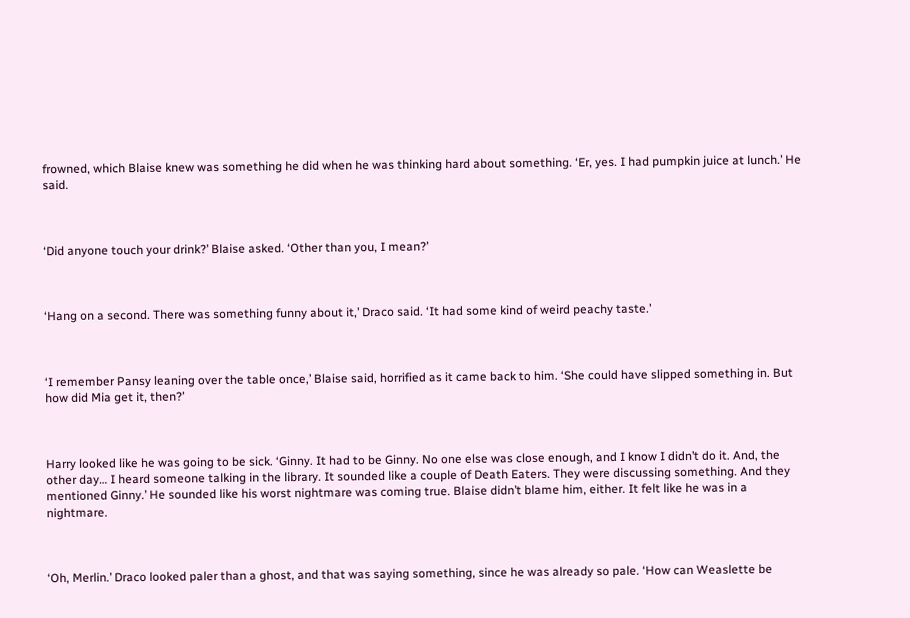frowned, which Blaise knew was something he did when he was thinking hard about something. ‘Er, yes. I had pumpkin juice at lunch.’ He said.



‘Did anyone touch your drink?’ Blaise asked. ‘Other than you, I mean?’



‘Hang on a second. There was something funny about it,’ Draco said. ‘It had some kind of weird peachy taste.’



‘I remember Pansy leaning over the table once,’ Blaise said, horrified as it came back to him. ‘She could have slipped something in. But how did Mia get it, then?’



Harry looked like he was going to be sick. ‘Ginny. It had to be Ginny. No one else was close enough, and I know I didn’t do it. And, the other day… I heard someone talking in the library. It sounded like a couple of Death Eaters. They were discussing something. And they mentioned Ginny.’ He sounded like his worst nightmare was coming true. Blaise didn’t blame him, either. It felt like he was in a nightmare.



‘Oh, Merlin.’ Draco looked paler than a ghost, and that was saying something, since he was already so pale. ‘How can Weaslette be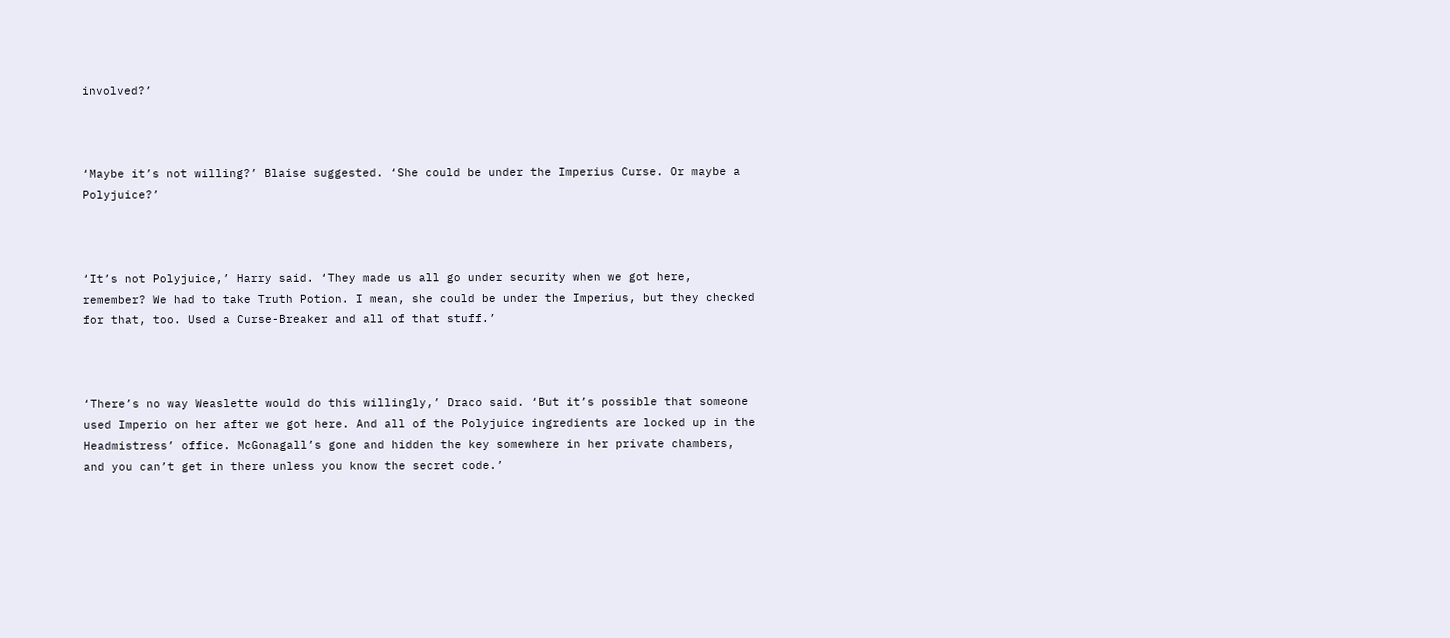involved?’



‘Maybe it’s not willing?’ Blaise suggested. ‘She could be under the Imperius Curse. Or maybe a Polyjuice?’



‘It’s not Polyjuice,’ Harry said. ‘They made us all go under security when we got here, remember? We had to take Truth Potion. I mean, she could be under the Imperius, but they checked for that, too. Used a Curse-Breaker and all of that stuff.’



‘There’s no way Weaslette would do this willingly,’ Draco said. ‘But it’s possible that someone used Imperio on her after we got here. And all of the Polyjuice ingredients are locked up in the Headmistress’ office. McGonagall’s gone and hidden the key somewhere in her private chambers, and you can’t get in there unless you know the secret code.’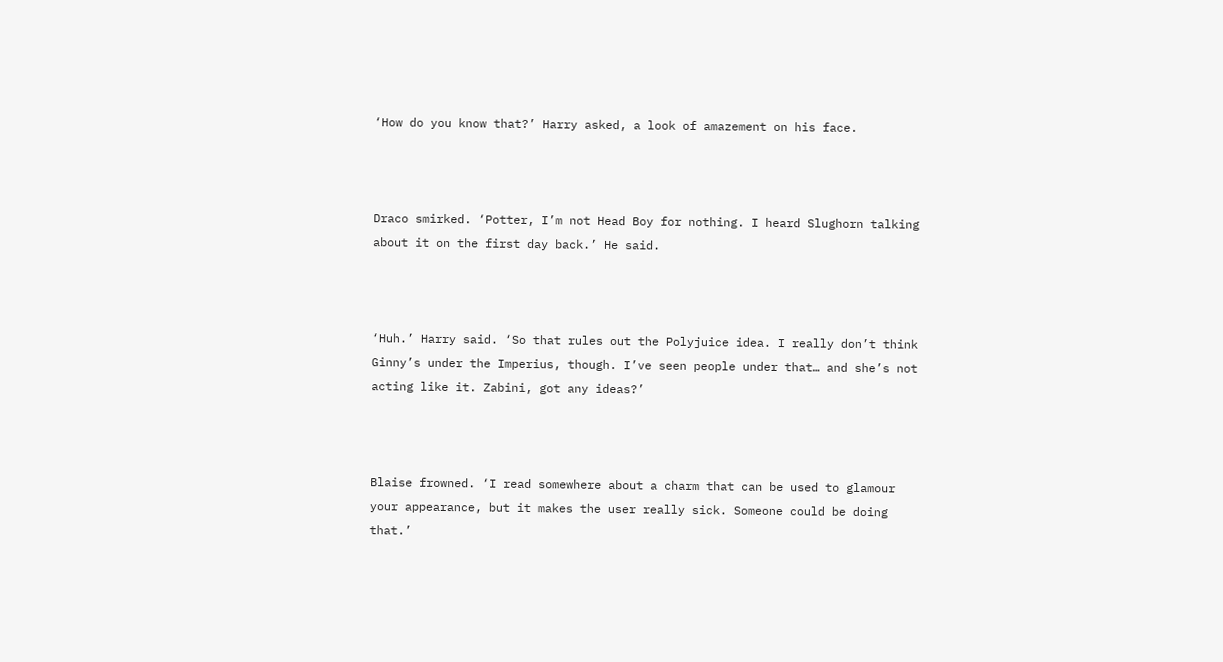‘How do you know that?’ Harry asked, a look of amazement on his face.



Draco smirked. ‘Potter, I’m not Head Boy for nothing. I heard Slughorn talking about it on the first day back.’ He said.



‘Huh.’ Harry said. ‘So that rules out the Polyjuice idea. I really don’t think Ginny’s under the Imperius, though. I’ve seen people under that… and she’s not acting like it. Zabini, got any ideas?’



Blaise frowned. ‘I read somewhere about a charm that can be used to glamour your appearance, but it makes the user really sick. Someone could be doing that.’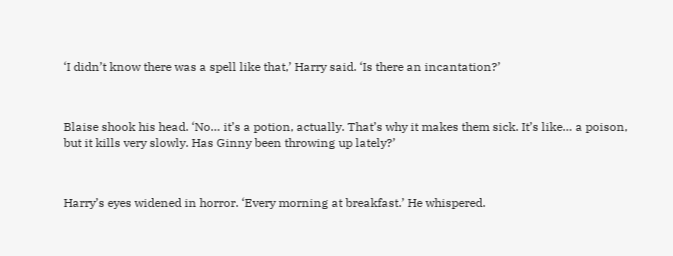‘I didn’t know there was a spell like that,’ Harry said. ‘Is there an incantation?’



Blaise shook his head. ‘No… it’s a potion, actually. That’s why it makes them sick. It’s like… a poison, but it kills very slowly. Has Ginny been throwing up lately?’



Harry’s eyes widened in horror. ‘Every morning at breakfast.’ He whispered.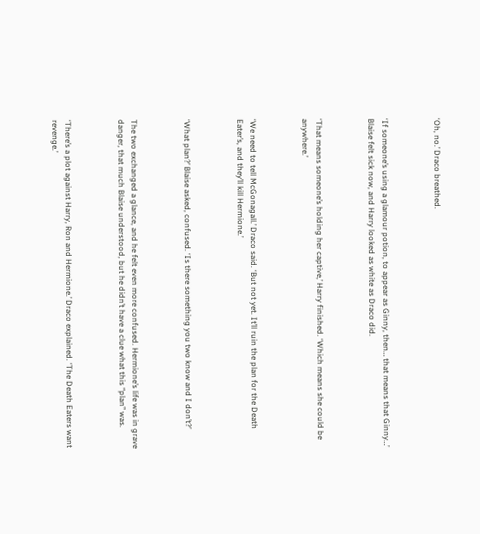‘Oh, no.’ Draco breathed.



‘If someone’s using a glamour potion, to appear as Ginny, then… that means that Ginny…’ Blaise felt sick now, and Harry looked as white as Draco did.



‘That means someone’s holding her captive,’ Harry finished. ‘Which means she could be anywhere.’



‘We need to tell McGonagall.’ Draco said. ‘But not yet. It’ll ruin the plan for the Death Eater’s, and they’ll kill Hermione.’



‘What plan?’ Blaise asked, confused. ‘Is there something you two know and I don’t?’



The two exchanged a glance, and he felt even more confused. Hermione’s life was in grave danger, that much Blaise understood, but he didn’t have a clue what this “plan” was.



‘There’s a plot against Harry, Ron and Hermione.’ Draco explained. ‘The Death Eaters want revenge.’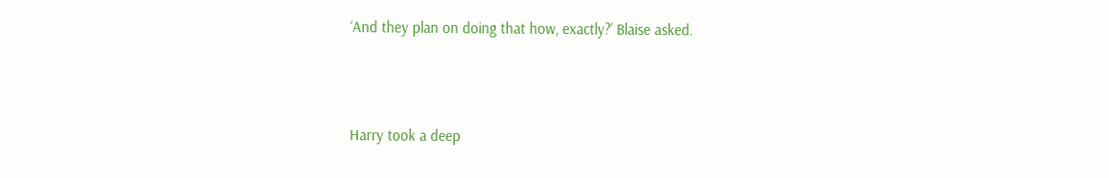‘And they plan on doing that how, exactly?’ Blaise asked.



Harry took a deep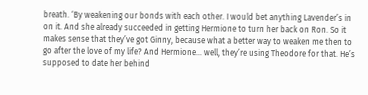breath. ‘By weakening our bonds with each other. I would bet anything Lavender’s in on it. And she already succeeded in getting Hermione to turn her back on Ron. So it makes sense that they’ve got Ginny, because what a better way to weaken me then to go after the love of my life? And Hermione… well, they’re using Theodore for that. He’s supposed to date her behind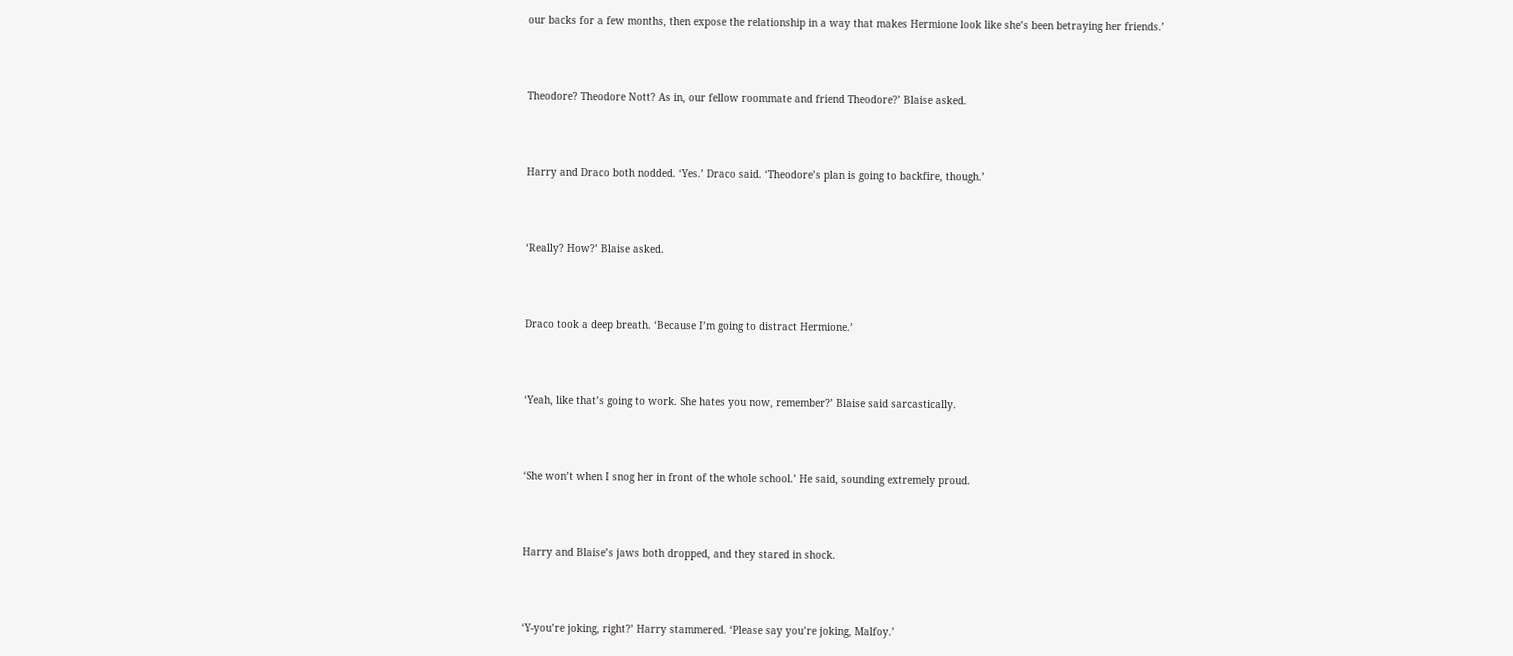our backs for a few months, then expose the relationship in a way that makes Hermione look like she’s been betraying her friends.’



Theodore? Theodore Nott? As in, our fellow roommate and friend Theodore?’ Blaise asked.



Harry and Draco both nodded. ‘Yes.’ Draco said. ‘Theodore’s plan is going to backfire, though.’



‘Really? How?’ Blaise asked.



Draco took a deep breath. ‘Because I’m going to distract Hermione.’



‘Yeah, like that’s going to work. She hates you now, remember?’ Blaise said sarcastically.



‘She won’t when I snog her in front of the whole school.’ He said, sounding extremely proud.



Harry and Blaise’s jaws both dropped, and they stared in shock.



‘Y-you’re joking, right?’ Harry stammered. ‘Please say you’re joking, Malfoy.’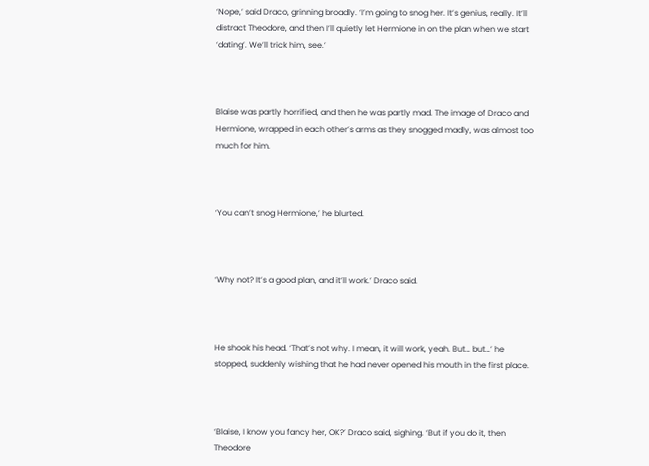‘Nope,’ said Draco, grinning broadly. ‘I’m going to snog her. It’s genius, really. It’ll distract Theodore, and then I’ll quietly let Hermione in on the plan when we start ‘dating’. We’ll trick him, see.’



Blaise was partly horrified, and then he was partly mad. The image of Draco and Hermione, wrapped in each other’s arms as they snogged madly, was almost too much for him.



‘You can’t snog Hermione,’ he blurted.



‘Why not? It’s a good plan, and it’ll work.’ Draco said.



He shook his head. ‘That’s not why. I mean, it will work, yeah. But… but…’ he stopped, suddenly wishing that he had never opened his mouth in the first place.



‘Blaise, I know you fancy her, OK?’ Draco said, sighing. ‘But if you do it, then Theodore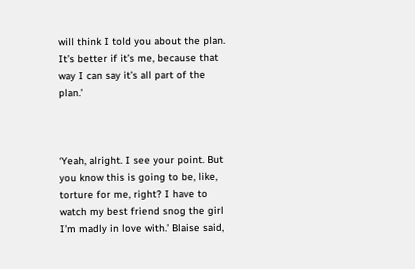will think I told you about the plan. It’s better if it’s me, because that way I can say it’s all part of the plan.’



‘Yeah, alright. I see your point. But you know this is going to be, like, torture for me, right? I have to watch my best friend snog the girl I’m madly in love with.’ Blaise said,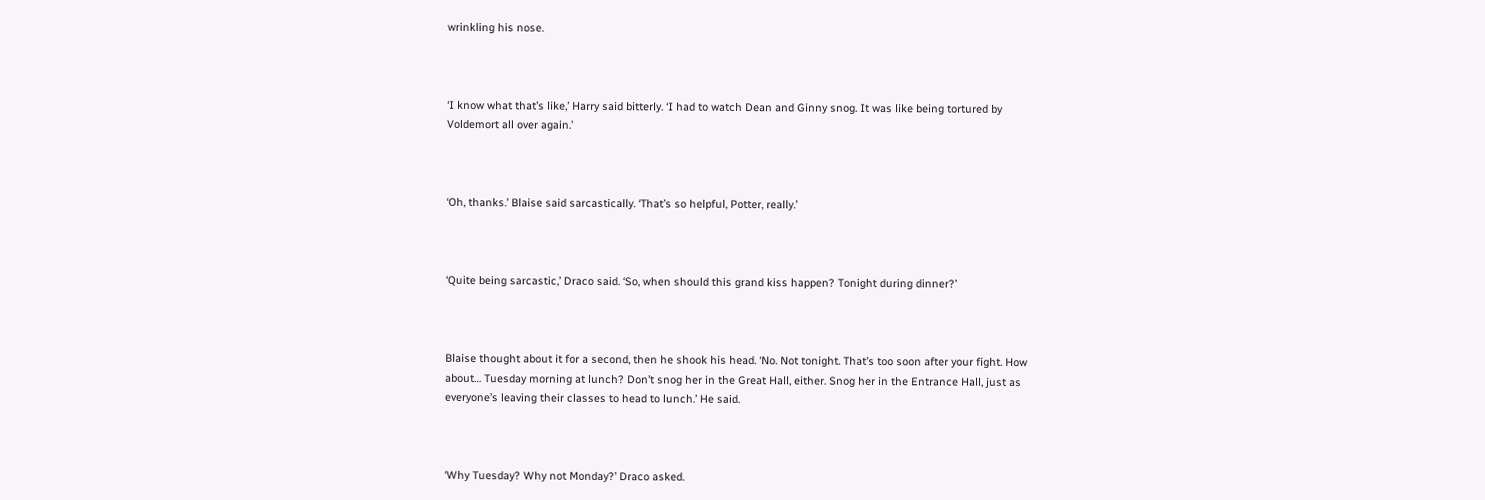wrinkling his nose.



‘I know what that’s like,’ Harry said bitterly. ‘I had to watch Dean and Ginny snog. It was like being tortured by Voldemort all over again.’



‘Oh, thanks.’ Blaise said sarcastically. ‘That’s so helpful, Potter, really.’



‘Quite being sarcastic,’ Draco said. ‘So, when should this grand kiss happen? Tonight during dinner?’



Blaise thought about it for a second, then he shook his head. ‘No. Not tonight. That’s too soon after your fight. How about… Tuesday morning at lunch? Don’t snog her in the Great Hall, either. Snog her in the Entrance Hall, just as everyone’s leaving their classes to head to lunch.’ He said.



‘Why Tuesday? Why not Monday?’ Draco asked.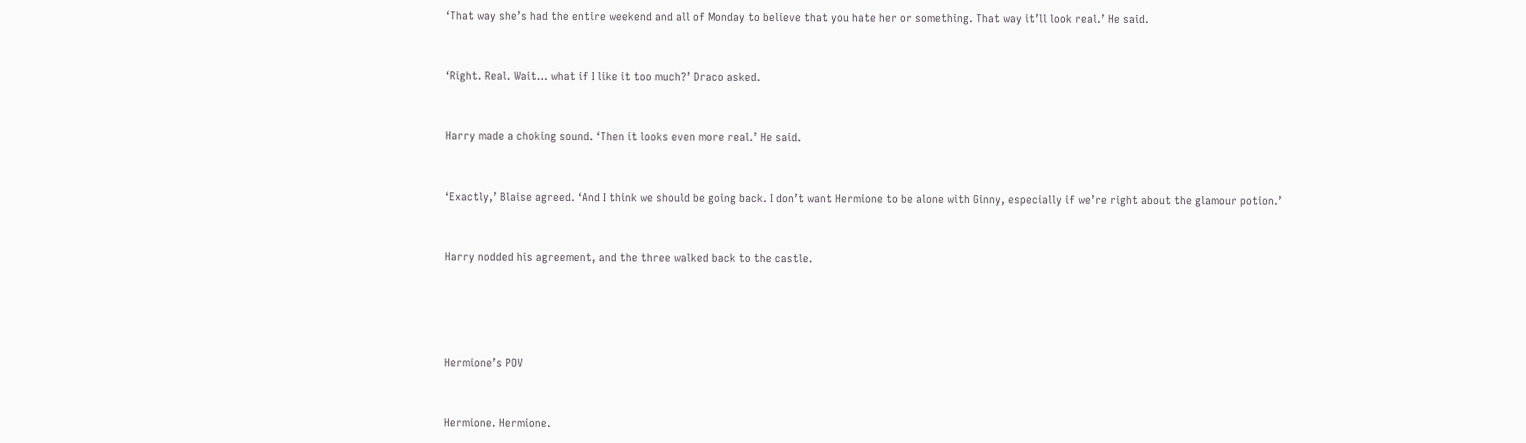‘That way she’s had the entire weekend and all of Monday to believe that you hate her or something. That way it’ll look real.’ He said.



‘Right. Real. Wait… what if I like it too much?’ Draco asked.



Harry made a choking sound. ‘Then it looks even more real.’ He said.



‘Exactly,’ Blaise agreed. ‘And I think we should be going back. I don’t want Hermione to be alone with Ginny, especially if we’re right about the glamour potion.’



Harry nodded his agreement, and the three walked back to the castle.






Hermione’s POV



Hermione. Hermione.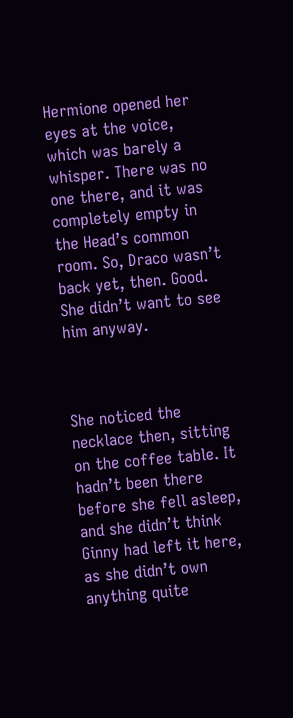Hermione opened her eyes at the voice, which was barely a whisper. There was no one there, and it was completely empty in the Head’s common room. So, Draco wasn’t back yet, then. Good. She didn’t want to see him anyway.



She noticed the necklace then, sitting on the coffee table. It hadn’t been there before she fell asleep, and she didn’t think Ginny had left it here, as she didn’t own anything quite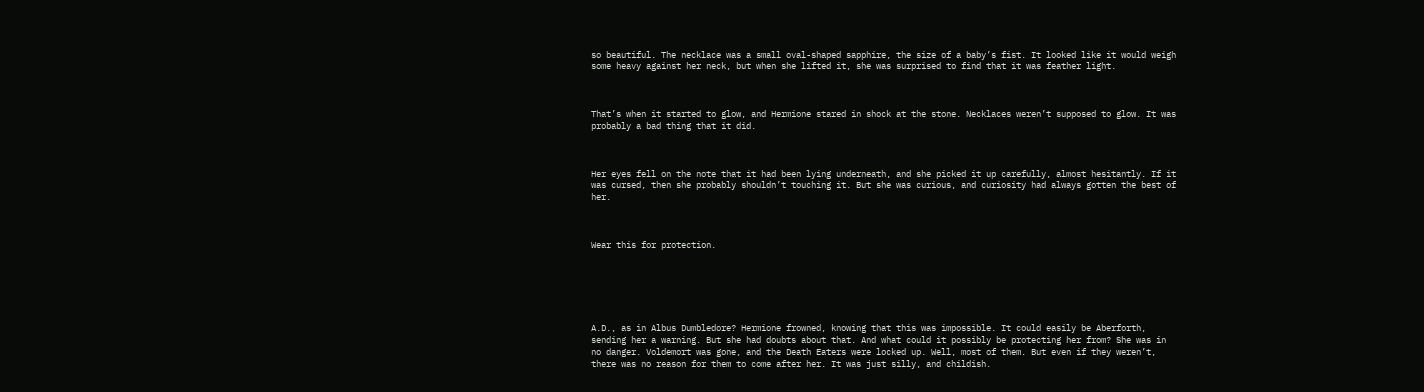so beautiful. The necklace was a small oval-shaped sapphire, the size of a baby’s fist. It looked like it would weigh some heavy against her neck, but when she lifted it, she was surprised to find that it was feather light.



That’s when it started to glow, and Hermione stared in shock at the stone. Necklaces weren’t supposed to glow. It was probably a bad thing that it did.



Her eyes fell on the note that it had been lying underneath, and she picked it up carefully, almost hesitantly. If it was cursed, then she probably shouldn’t touching it. But she was curious, and curiosity had always gotten the best of her.



Wear this for protection.






A.D., as in Albus Dumbledore? Hermione frowned, knowing that this was impossible. It could easily be Aberforth, sending her a warning. But she had doubts about that. And what could it possibly be protecting her from? She was in no danger. Voldemort was gone, and the Death Eaters were locked up. Well, most of them. But even if they weren’t, there was no reason for them to come after her. It was just silly, and childish.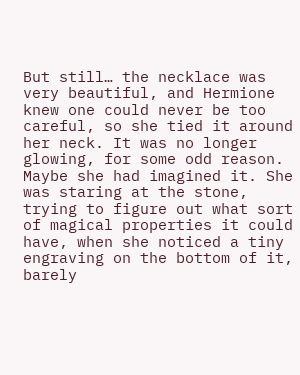But still… the necklace was very beautiful, and Hermione knew one could never be too careful, so she tied it around her neck. It was no longer glowing, for some odd reason. Maybe she had imagined it. She was staring at the stone, trying to figure out what sort of magical properties it could have, when she noticed a tiny engraving on the bottom of it, barely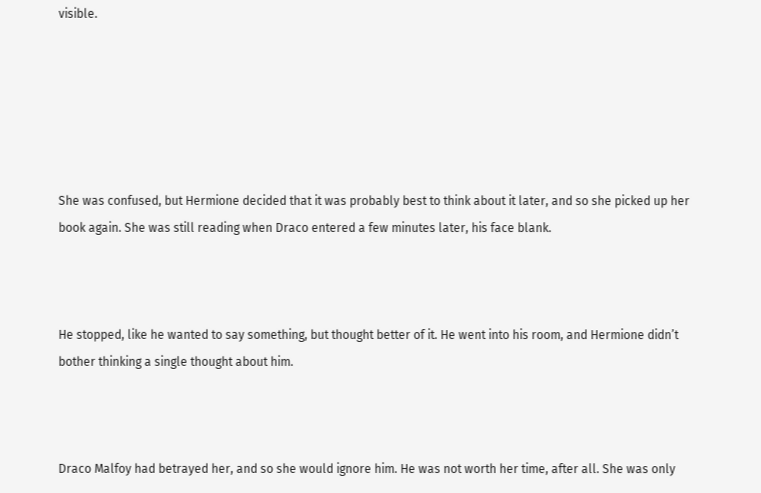visible.






She was confused, but Hermione decided that it was probably best to think about it later, and so she picked up her book again. She was still reading when Draco entered a few minutes later, his face blank.



He stopped, like he wanted to say something, but thought better of it. He went into his room, and Hermione didn’t bother thinking a single thought about him.



Draco Malfoy had betrayed her, and so she would ignore him. He was not worth her time, after all. She was only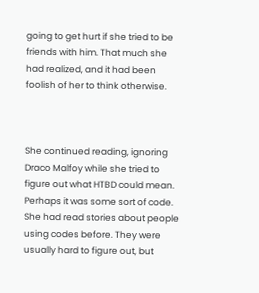going to get hurt if she tried to be friends with him. That much she had realized, and it had been foolish of her to think otherwise.



She continued reading, ignoring Draco Malfoy while she tried to figure out what HTBD could mean. Perhaps it was some sort of code. She had read stories about people using codes before. They were usually hard to figure out, but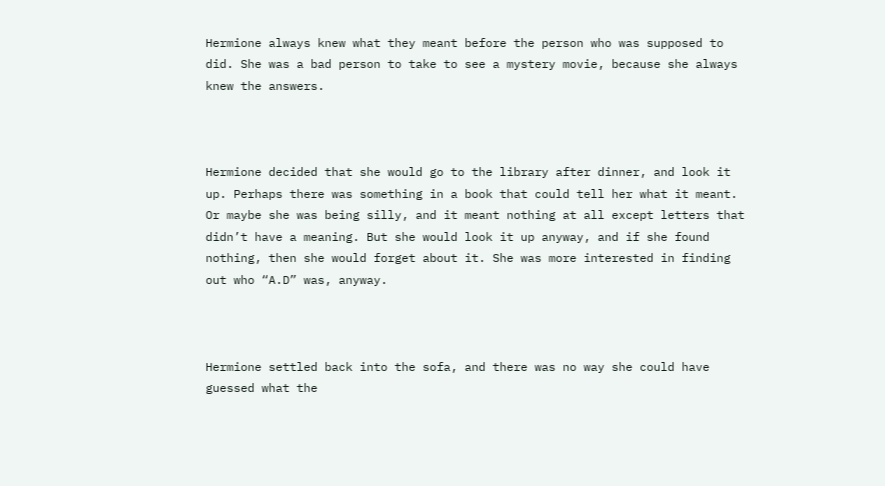Hermione always knew what they meant before the person who was supposed to did. She was a bad person to take to see a mystery movie, because she always knew the answers.



Hermione decided that she would go to the library after dinner, and look it up. Perhaps there was something in a book that could tell her what it meant. Or maybe she was being silly, and it meant nothing at all except letters that didn’t have a meaning. But she would look it up anyway, and if she found nothing, then she would forget about it. She was more interested in finding out who “A.D” was, anyway.



Hermione settled back into the sofa, and there was no way she could have guessed what the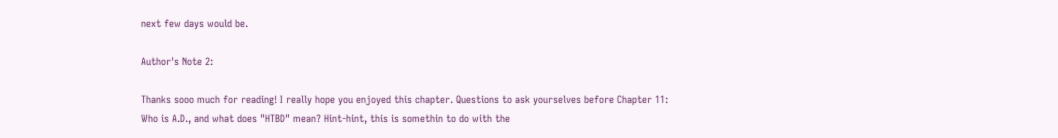next few days would be.

Author's Note 2:

Thanks sooo much for reading! I really hope you enjoyed this chapter. Questions to ask yourselves before Chapter 11: Who is A.D., and what does "HTBD" mean? Hint-hint, this is somethin to do with the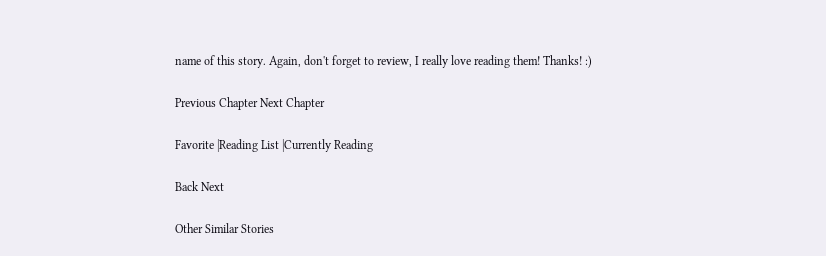name of this story. Again, don't forget to review, I really love reading them! Thanks! :)

Previous Chapter Next Chapter

Favorite |Reading List |Currently Reading

Back Next

Other Similar Stories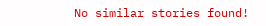No similar stories found!